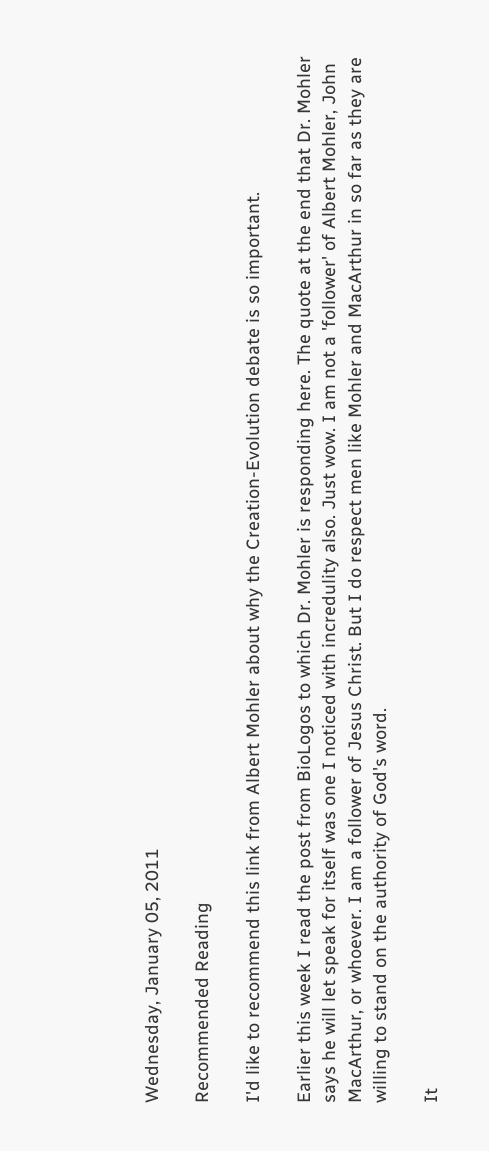Wednesday, January 05, 2011

Recommended Reading

I'd like to recommend this link from Albert Mohler about why the Creation-Evolution debate is so important.

Earlier this week I read the post from BioLogos to which Dr. Mohler is responding here. The quote at the end that Dr. Mohler says he will let speak for itself was one I noticed with incredulity also. Just wow. I am not a 'follower' of Albert Mohler, John MacArthur, or whoever. I am a follower of Jesus Christ. But I do respect men like Mohler and MacArthur in so far as they are willing to stand on the authority of God's word.

It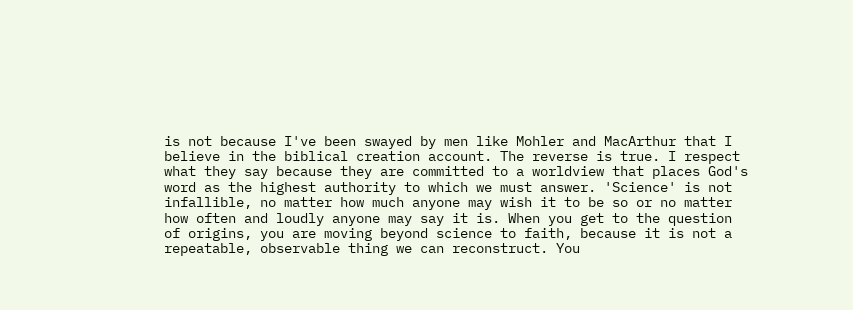is not because I've been swayed by men like Mohler and MacArthur that I believe in the biblical creation account. The reverse is true. I respect what they say because they are committed to a worldview that places God's word as the highest authority to which we must answer. 'Science' is not infallible, no matter how much anyone may wish it to be so or no matter how often and loudly anyone may say it is. When you get to the question of origins, you are moving beyond science to faith, because it is not a repeatable, observable thing we can reconstruct. You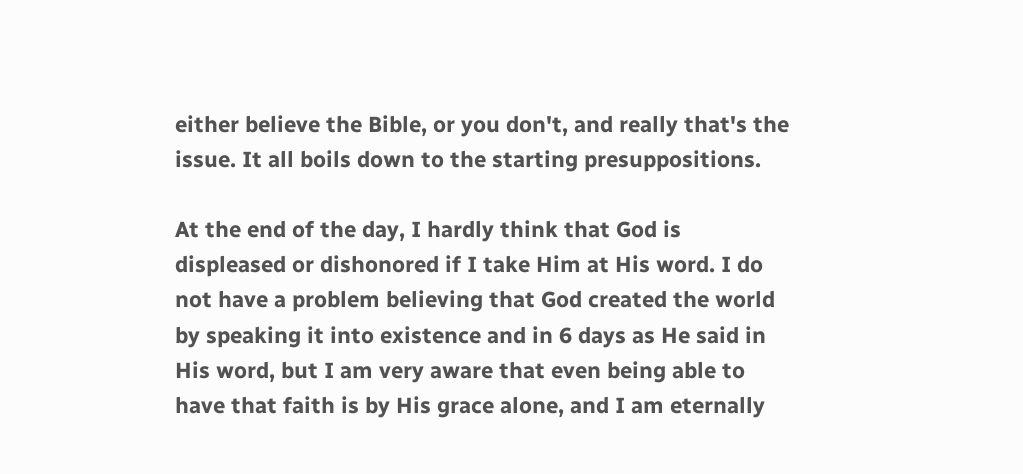either believe the Bible, or you don't, and really that's the issue. It all boils down to the starting presuppositions.

At the end of the day, I hardly think that God is displeased or dishonored if I take Him at His word. I do not have a problem believing that God created the world by speaking it into existence and in 6 days as He said in His word, but I am very aware that even being able to have that faith is by His grace alone, and I am eternally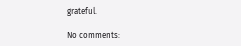grateful.

No comments: